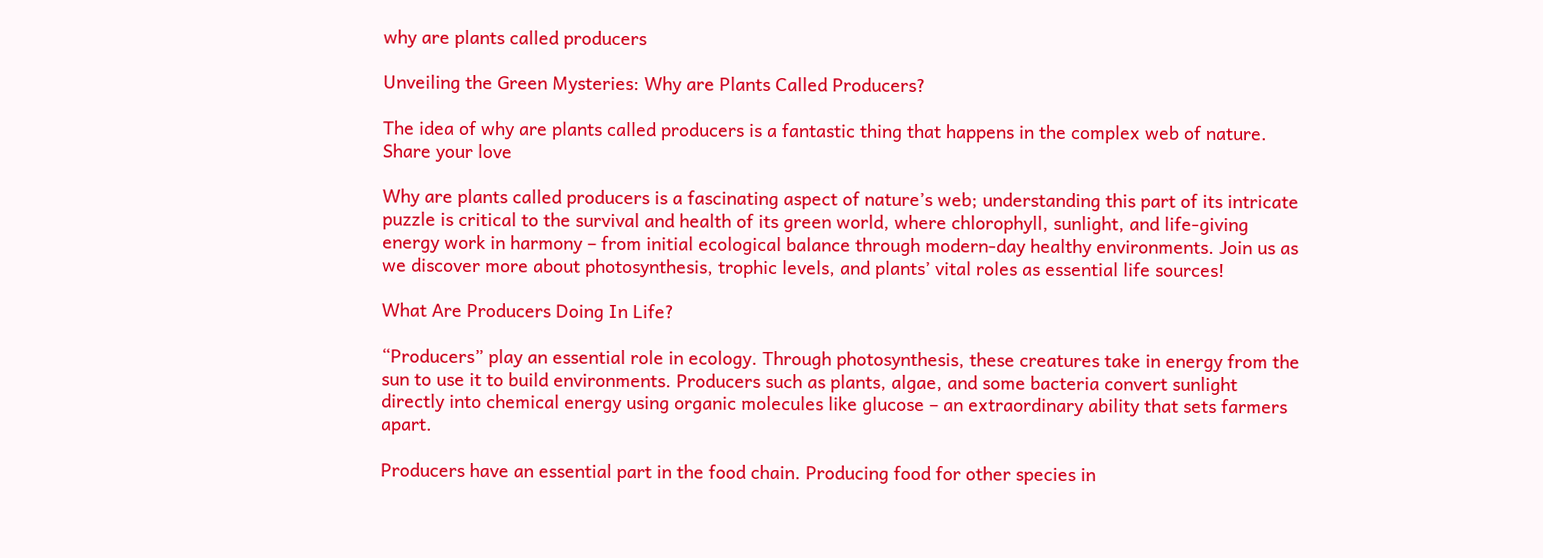why are plants called producers

Unveiling the Green Mysteries: Why are Plants Called Producers?

The idea of why are plants called producers is a fantastic thing that happens in the complex web of nature.
Share your love

Why are plants called producers is a fascinating aspect of nature’s web; understanding this part of its intricate puzzle is critical to the survival and health of its green world, where chlorophyll, sunlight, and life-giving energy work in harmony – from initial ecological balance through modern-day healthy environments. Join us as we discover more about photosynthesis, trophic levels, and plants’ vital roles as essential life sources!

What Are Producers Doing In Life?

“Producers” play an essential role in ecology. Through photosynthesis, these creatures take in energy from the sun to use it to build environments. Producers such as plants, algae, and some bacteria convert sunlight directly into chemical energy using organic molecules like glucose – an extraordinary ability that sets farmers apart.

Producers have an essential part in the food chain. Producing food for other species in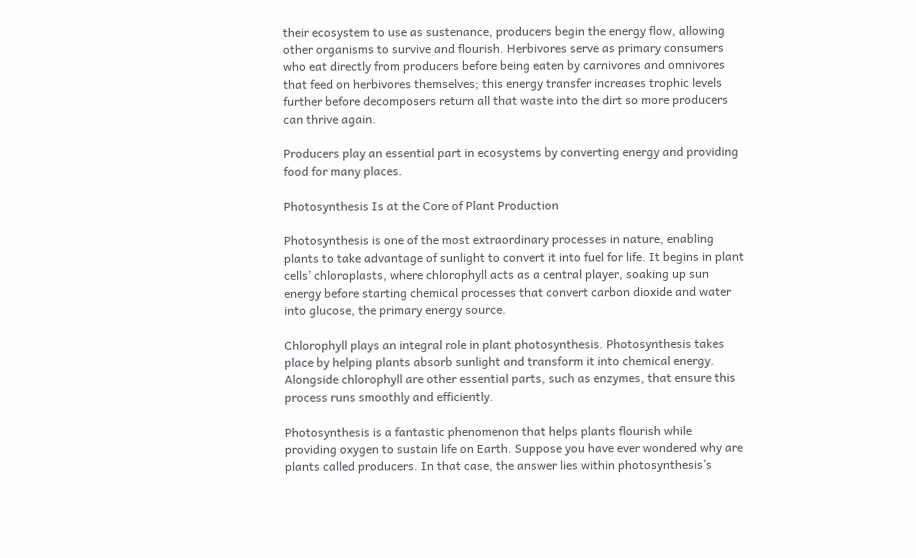their ecosystem to use as sustenance, producers begin the energy flow, allowing other organisms to survive and flourish. Herbivores serve as primary consumers who eat directly from producers before being eaten by carnivores and omnivores that feed on herbivores themselves; this energy transfer increases trophic levels further before decomposers return all that waste into the dirt so more producers can thrive again.

Producers play an essential part in ecosystems by converting energy and providing food for many places.

Photosynthesis Is at the Core of Plant Production

Photosynthesis is one of the most extraordinary processes in nature, enabling plants to take advantage of sunlight to convert it into fuel for life. It begins in plant cells’ chloroplasts, where chlorophyll acts as a central player, soaking up sun energy before starting chemical processes that convert carbon dioxide and water into glucose, the primary energy source.

Chlorophyll plays an integral role in plant photosynthesis. Photosynthesis takes place by helping plants absorb sunlight and transform it into chemical energy. Alongside chlorophyll are other essential parts, such as enzymes, that ensure this process runs smoothly and efficiently.

Photosynthesis is a fantastic phenomenon that helps plants flourish while providing oxygen to sustain life on Earth. Suppose you have ever wondered why are plants called producers. In that case, the answer lies within photosynthesis’s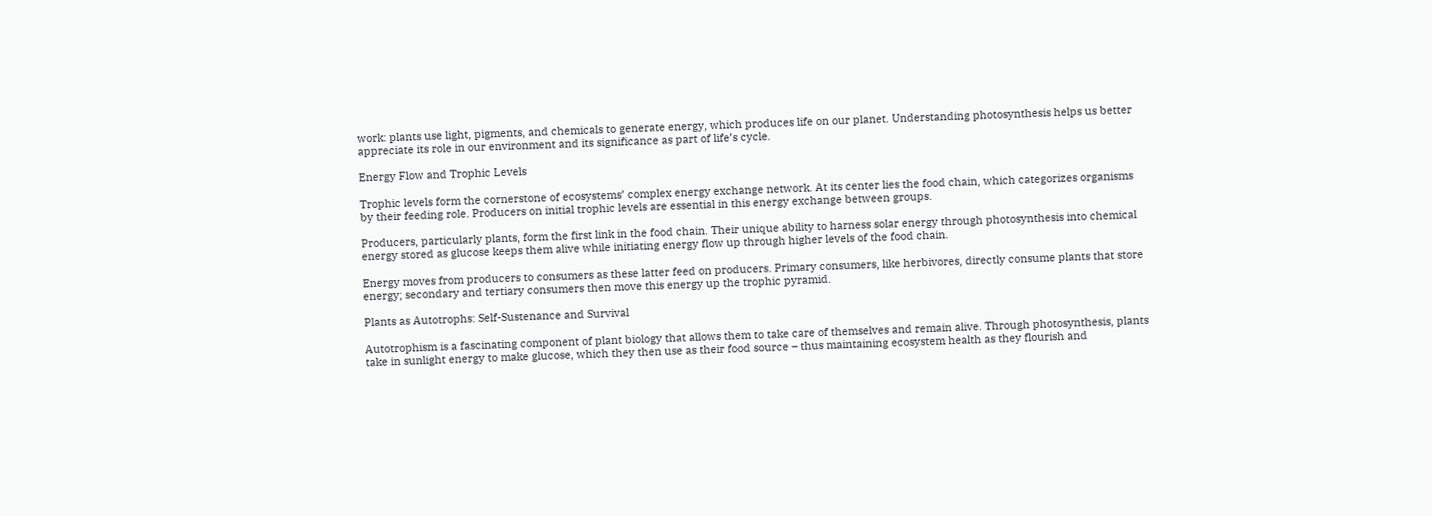work: plants use light, pigments, and chemicals to generate energy, which produces life on our planet. Understanding photosynthesis helps us better appreciate its role in our environment and its significance as part of life’s cycle.

Energy Flow and Trophic Levels

Trophic levels form the cornerstone of ecosystems’ complex energy exchange network. At its center lies the food chain, which categorizes organisms by their feeding role. Producers on initial trophic levels are essential in this energy exchange between groups.

Producers, particularly plants, form the first link in the food chain. Their unique ability to harness solar energy through photosynthesis into chemical energy stored as glucose keeps them alive while initiating energy flow up through higher levels of the food chain.

Energy moves from producers to consumers as these latter feed on producers. Primary consumers, like herbivores, directly consume plants that store energy; secondary and tertiary consumers then move this energy up the trophic pyramid.

Plants as Autotrophs: Self-Sustenance and Survival

Autotrophism is a fascinating component of plant biology that allows them to take care of themselves and remain alive. Through photosynthesis, plants take in sunlight energy to make glucose, which they then use as their food source – thus maintaining ecosystem health as they flourish and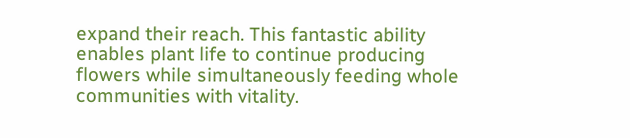expand their reach. This fantastic ability enables plant life to continue producing flowers while simultaneously feeding whole communities with vitality.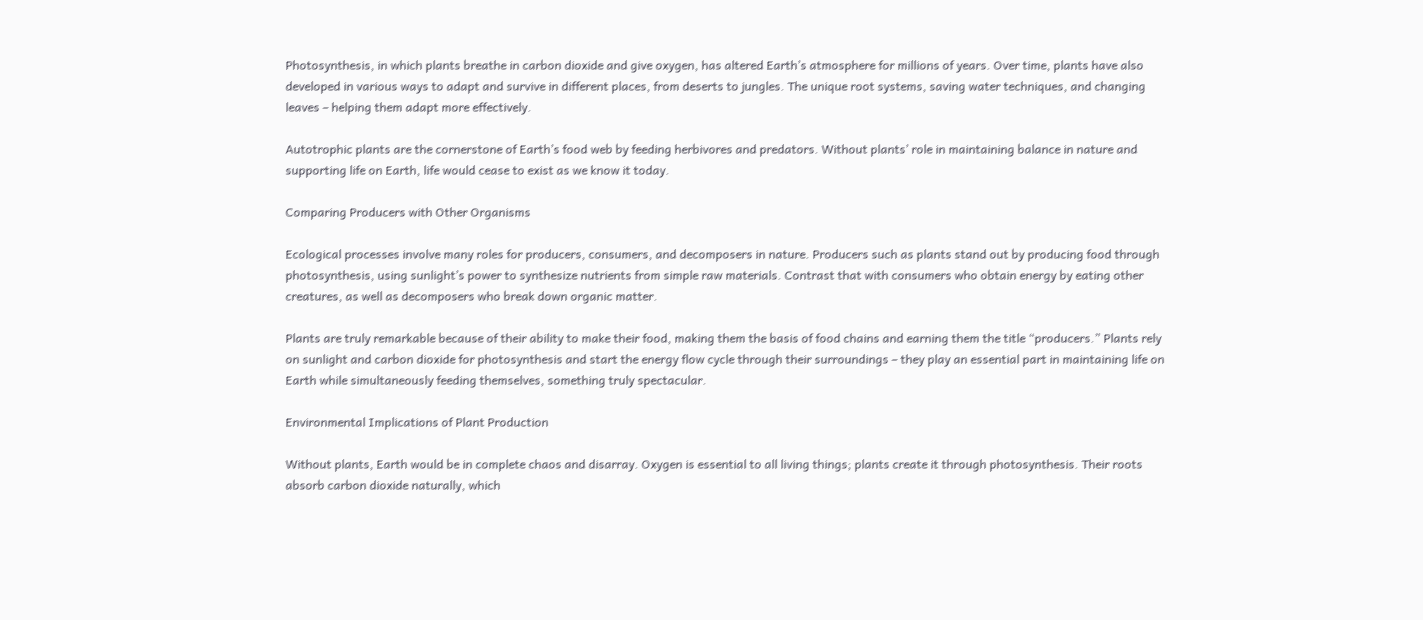Photosynthesis, in which plants breathe in carbon dioxide and give oxygen, has altered Earth’s atmosphere for millions of years. Over time, plants have also developed in various ways to adapt and survive in different places, from deserts to jungles. The unique root systems, saving water techniques, and changing leaves – helping them adapt more effectively.

Autotrophic plants are the cornerstone of Earth’s food web by feeding herbivores and predators. Without plants’ role in maintaining balance in nature and supporting life on Earth, life would cease to exist as we know it today.

Comparing Producers with Other Organisms

Ecological processes involve many roles for producers, consumers, and decomposers in nature. Producers such as plants stand out by producing food through photosynthesis, using sunlight’s power to synthesize nutrients from simple raw materials. Contrast that with consumers who obtain energy by eating other creatures, as well as decomposers who break down organic matter.

Plants are truly remarkable because of their ability to make their food, making them the basis of food chains and earning them the title “producers.” Plants rely on sunlight and carbon dioxide for photosynthesis and start the energy flow cycle through their surroundings – they play an essential part in maintaining life on Earth while simultaneously feeding themselves, something truly spectacular.

Environmental Implications of Plant Production

Without plants, Earth would be in complete chaos and disarray. Oxygen is essential to all living things; plants create it through photosynthesis. Their roots absorb carbon dioxide naturally, which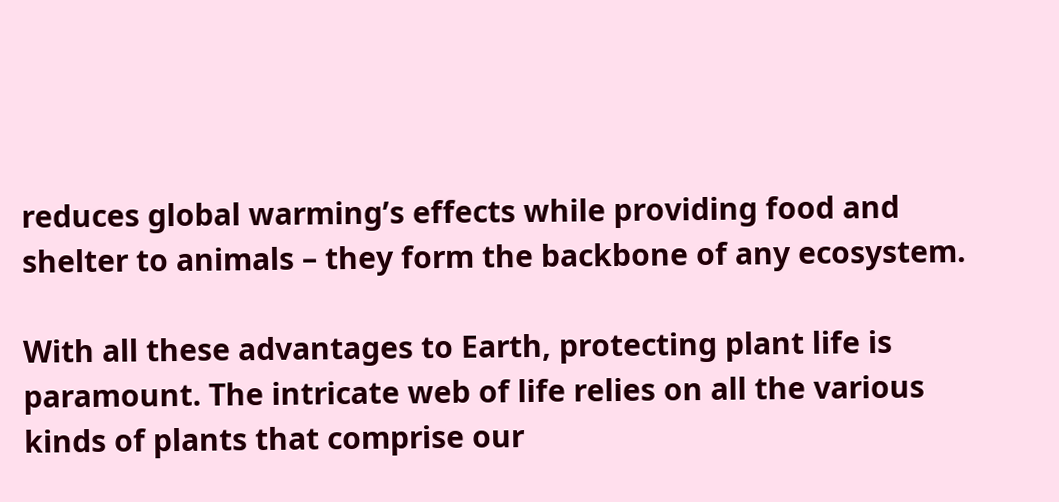reduces global warming’s effects while providing food and shelter to animals – they form the backbone of any ecosystem.

With all these advantages to Earth, protecting plant life is paramount. The intricate web of life relies on all the various kinds of plants that comprise our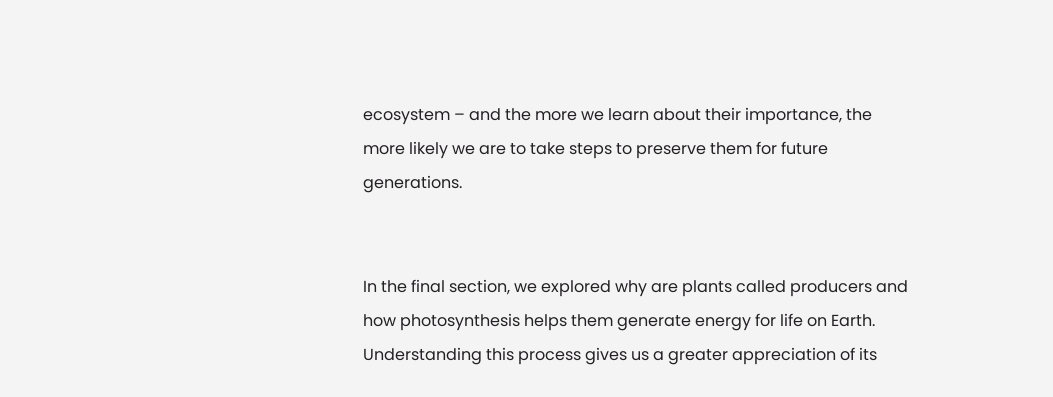ecosystem – and the more we learn about their importance, the more likely we are to take steps to preserve them for future generations.


In the final section, we explored why are plants called producers and how photosynthesis helps them generate energy for life on Earth. Understanding this process gives us a greater appreciation of its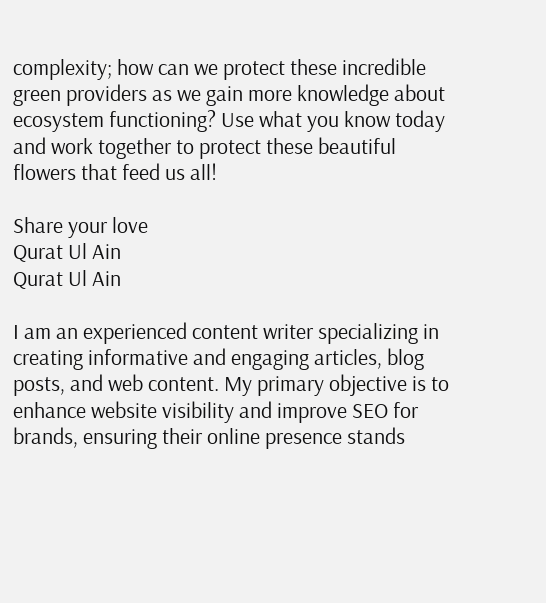complexity; how can we protect these incredible green providers as we gain more knowledge about ecosystem functioning? Use what you know today and work together to protect these beautiful flowers that feed us all!

Share your love
Qurat Ul Ain
Qurat Ul Ain

I am an experienced content writer specializing in creating informative and engaging articles, blog posts, and web content. My primary objective is to enhance website visibility and improve SEO for brands, ensuring their online presence stands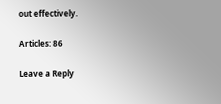out effectively.

Articles: 86

Leave a Reply